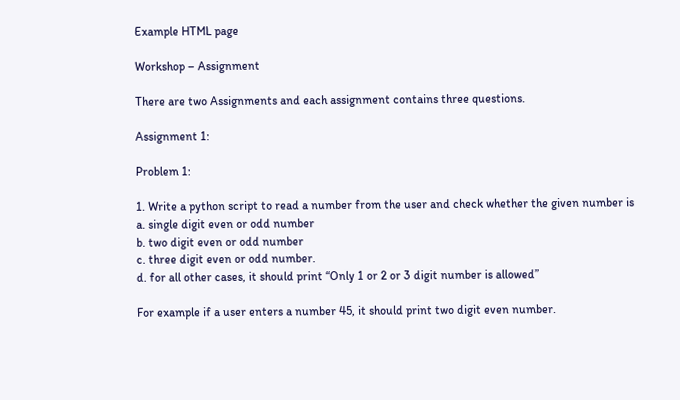Example HTML page

Workshop – Assignment

There are two Assignments and each assignment contains three questions.

Assignment 1:

Problem 1:

1. Write a python script to read a number from the user and check whether the given number is
a. single digit even or odd number
b. two digit even or odd number
c. three digit even or odd number.
d. for all other cases, it should print “Only 1 or 2 or 3 digit number is allowed”

For example if a user enters a number 45, it should print two digit even number.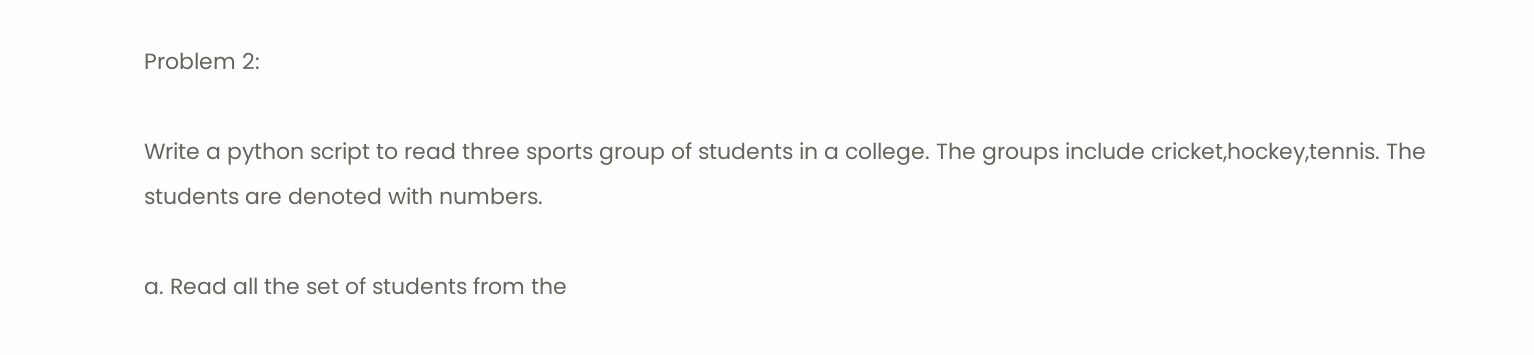Problem 2:

Write a python script to read three sports group of students in a college. The groups include cricket,hockey,tennis. The students are denoted with numbers.

a. Read all the set of students from the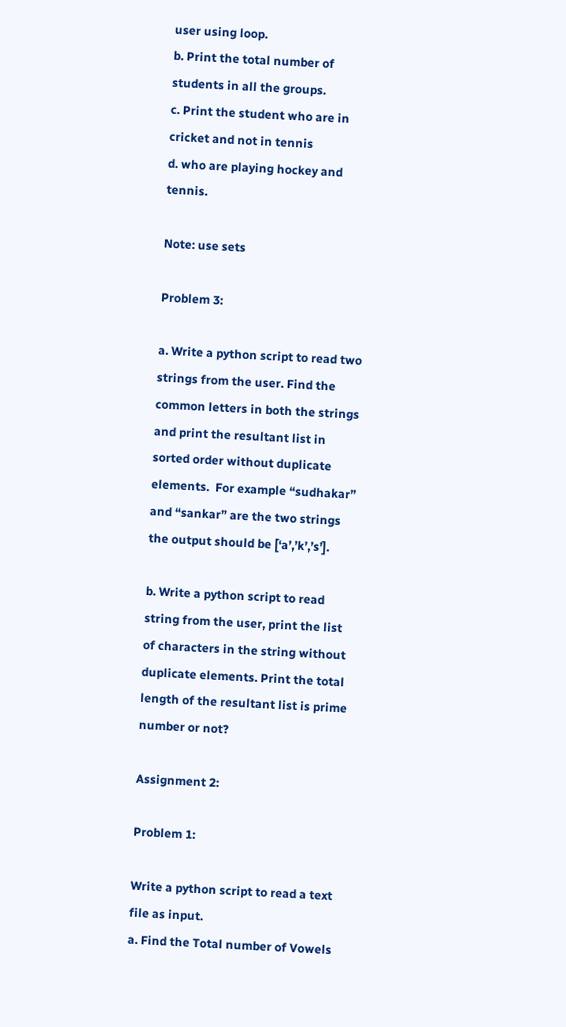user using loop.
b. Print the total number of students in all the groups.
c. Print the student who are in cricket and not in tennis
d. who are playing hockey and tennis.

Note: use sets

Problem 3:

a. Write a python script to read two strings from the user. Find the common letters in both the strings and print the resultant list in sorted order without duplicate elements.  For example “sudhakar” and “sankar” are the two strings the output should be [‘a’,’k’,’s’].

b. Write a python script to read string from the user, print the list of characters in the string without duplicate elements. Print the total length of the resultant list is prime number or not?

Assignment 2:

Problem 1:

Write a python script to read a text file as input.
a. Find the Total number of Vowels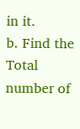in it.
b. Find the Total number of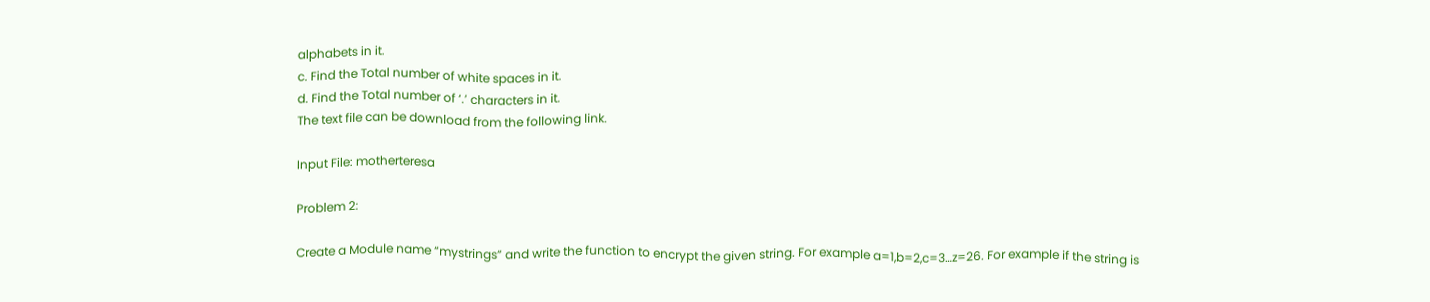alphabets in it.
c. Find the Total number of white spaces in it.
d. Find the Total number of ‘.’ characters in it.
The text file can be download from the following link.

Input File: motherteresa

Problem 2:

Create a Module name “mystrings” and write the function to encrypt the given string. For example a=1,b=2,c=3…z=26. For example if the string is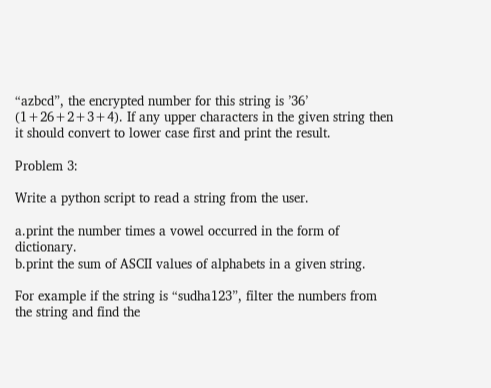“azbcd”, the encrypted number for this string is ’36’ (1+26+2+3+4). If any upper characters in the given string then it should convert to lower case first and print the result.

Problem 3:

Write a python script to read a string from the user.

a.print the number times a vowel occurred in the form of dictionary.
b.print the sum of ASCII values of alphabets in a given string.

For example if the string is “sudha123”, filter the numbers from the string and find the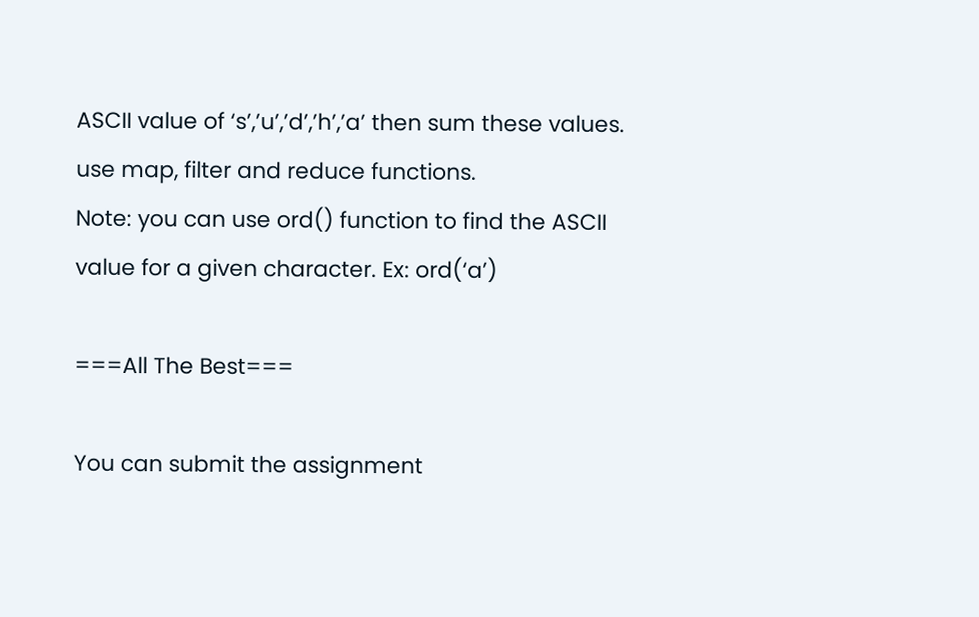ASCII value of ‘s’,’u’,’d’,’h’,’a’ then sum these values. use map, filter and reduce functions.
Note: you can use ord() function to find the ASCII value for a given character. Ex: ord(‘a’)

===All The Best===

You can submit the assignment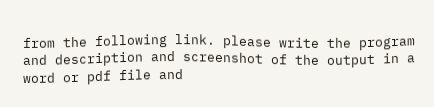from the following link. please write the program and description and screenshot of the output in a word or pdf file and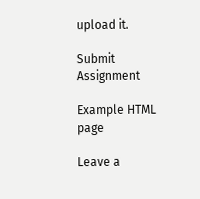upload it.

Submit Assignment

Example HTML page

Leave a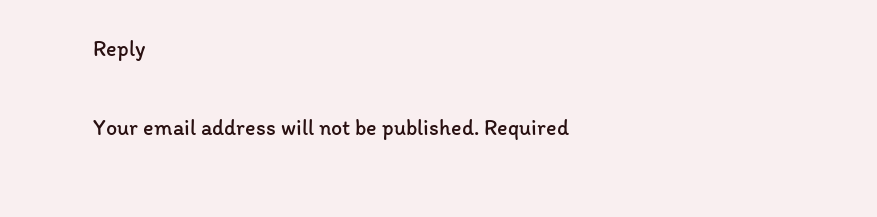Reply

Your email address will not be published. Required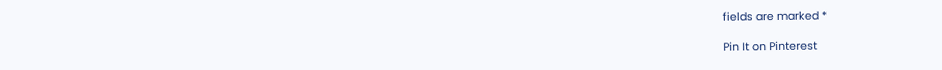fields are marked *

Pin It on Pinterest